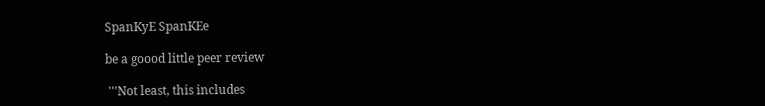SpanKyE SpanKEe

be a goood little peer review

 '''Not least, this includes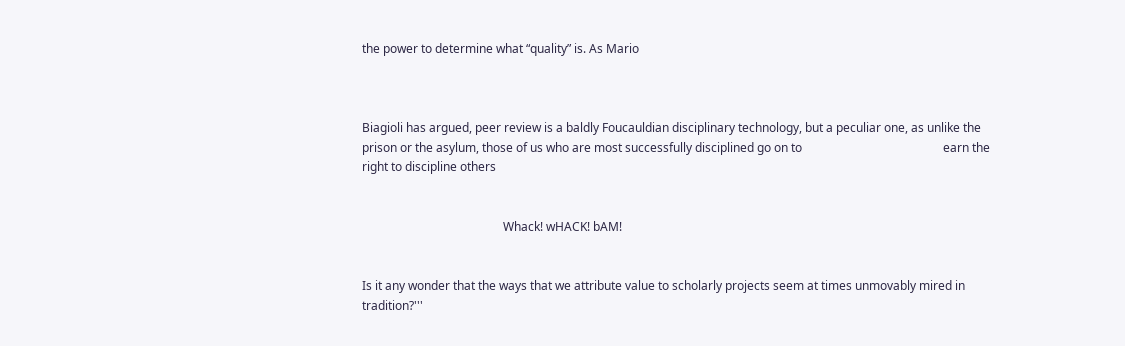the power to determine what “quality” is. As Mario



Biagioli has argued, peer review is a baldly Foucauldian disciplinary technology, but a peculiar one, as unlike the prison or the asylum, those of us who are most successfully disciplined go on to                                               earn the right to discipline others


                                               Whack! wHACK! bAM!


Is it any wonder that the ways that we attribute value to scholarly projects seem at times unmovably mired in tradition?'''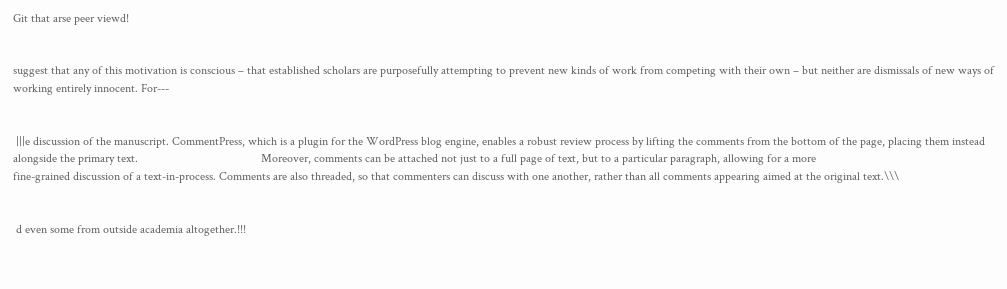Git that arse peer viewd!


suggest that any of this motivation is conscious – that established scholars are purposefully attempting to prevent new kinds of work from competing with their own – but neither are dismissals of new ways of working entirely innocent. For---


 |||e discussion of the manuscript. CommentPress, which is a plugin for the WordPress blog engine, enables a robust review process by lifting the comments from the bottom of the page, placing them instead alongside the primary text.                                         Moreover, comments can be attached not just to a full page of text, but to a particular paragraph, allowing for a more                                                              fine-grained discussion of a text-in-process. Comments are also threaded, so that commenters can discuss with one another, rather than all comments appearing aimed at the original text.\\\


 d even some from outside academia altogether.!!!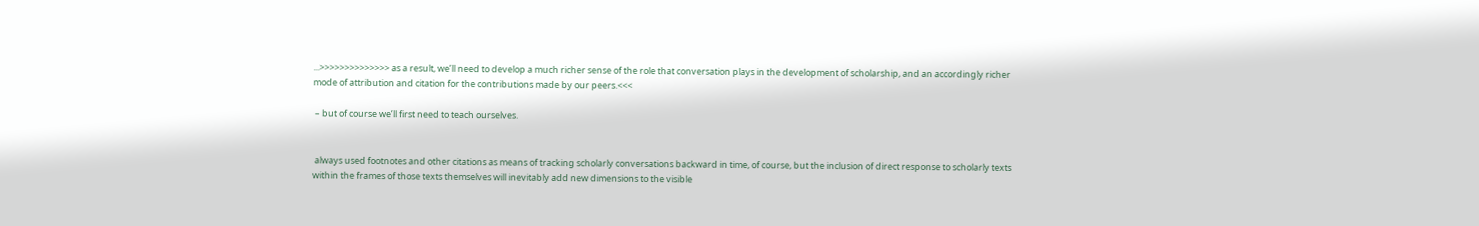...>>>>>>>>>>>>>> as a result, we’ll need to develop a much richer sense of the role that conversation plays in the development of scholarship, and an accordingly richer mode of attribution and citation for the contributions made by our peers.<<<

 – but of course we’ll first need to teach ourselves.


 always used footnotes and other citations as means of tracking scholarly conversations backward in time, of course, but the inclusion of direct response to scholarly texts within the frames of those texts themselves will inevitably add new dimensions to the visible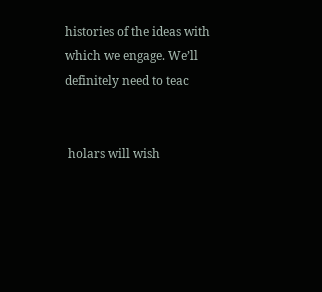histories of the ideas with which we engage. We’ll definitely need to teac


 holars will wish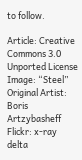to follow.

Article: Creative Commons 3.0 Unported License
Image: “Steel”
Original Artist: Boris Artzybasheff
Flickr: x-ray delta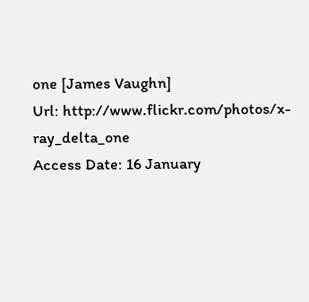one [James Vaughn]
Url: http://www.flickr.com/photos/x-ray_delta_one
Access Date: 16 January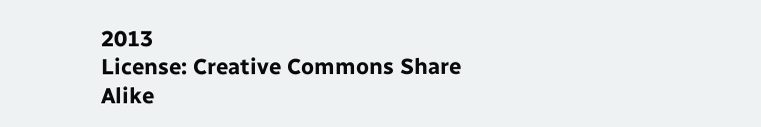2013
License: Creative Commons Share Alike